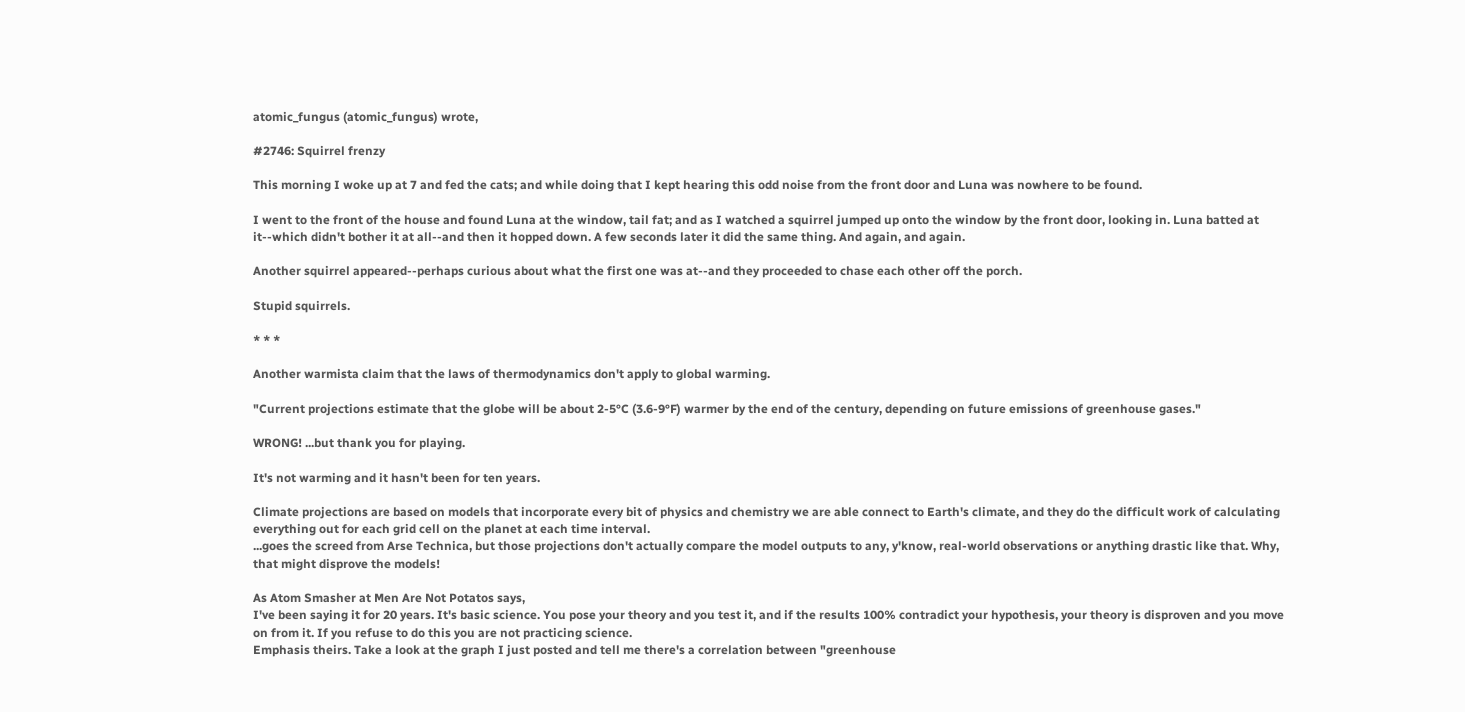atomic_fungus (atomic_fungus) wrote,

#2746: Squirrel frenzy

This morning I woke up at 7 and fed the cats; and while doing that I kept hearing this odd noise from the front door and Luna was nowhere to be found.

I went to the front of the house and found Luna at the window, tail fat; and as I watched a squirrel jumped up onto the window by the front door, looking in. Luna batted at it--which didn't bother it at all--and then it hopped down. A few seconds later it did the same thing. And again, and again.

Another squirrel appeared--perhaps curious about what the first one was at--and they proceeded to chase each other off the porch.

Stupid squirrels.

* * *

Another warmista claim that the laws of thermodynamics don't apply to global warming.

"Current projections estimate that the globe will be about 2-5°C (3.6-9°F) warmer by the end of the century, depending on future emissions of greenhouse gases."

WRONG! ...but thank you for playing.

It's not warming and it hasn't been for ten years.

Climate projections are based on models that incorporate every bit of physics and chemistry we are able connect to Earth's climate, and they do the difficult work of calculating everything out for each grid cell on the planet at each time interval.
...goes the screed from Arse Technica, but those projections don't actually compare the model outputs to any, y'know, real-world observations or anything drastic like that. Why, that might disprove the models!

As Atom Smasher at Men Are Not Potatos says,
I've been saying it for 20 years. It's basic science. You pose your theory and you test it, and if the results 100% contradict your hypothesis, your theory is disproven and you move on from it. If you refuse to do this you are not practicing science.
Emphasis theirs. Take a look at the graph I just posted and tell me there's a correlation between "greenhouse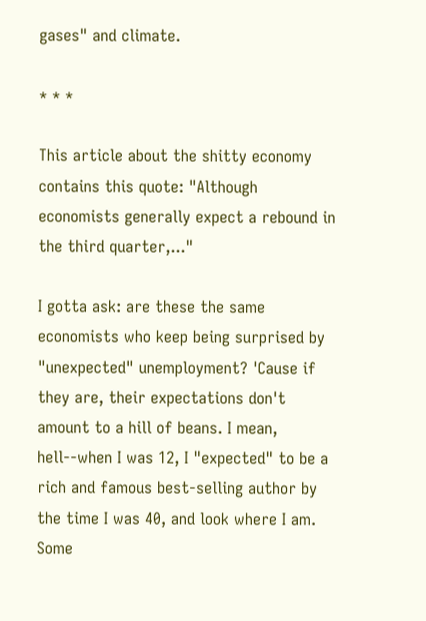gases" and climate.

* * *

This article about the shitty economy contains this quote: "Although economists generally expect a rebound in the third quarter,..."

I gotta ask: are these the same economists who keep being surprised by "unexpected" unemployment? 'Cause if they are, their expectations don't amount to a hill of beans. I mean, hell--when I was 12, I "expected" to be a rich and famous best-selling author by the time I was 40, and look where I am. Some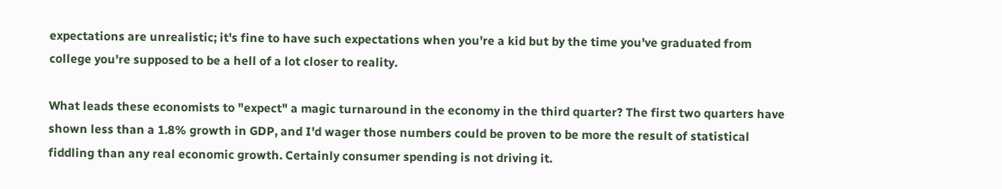expectations are unrealistic; it's fine to have such expectations when you're a kid but by the time you've graduated from college you're supposed to be a hell of a lot closer to reality.

What leads these economists to "expect" a magic turnaround in the economy in the third quarter? The first two quarters have shown less than a 1.8% growth in GDP, and I'd wager those numbers could be proven to be more the result of statistical fiddling than any real economic growth. Certainly consumer spending is not driving it.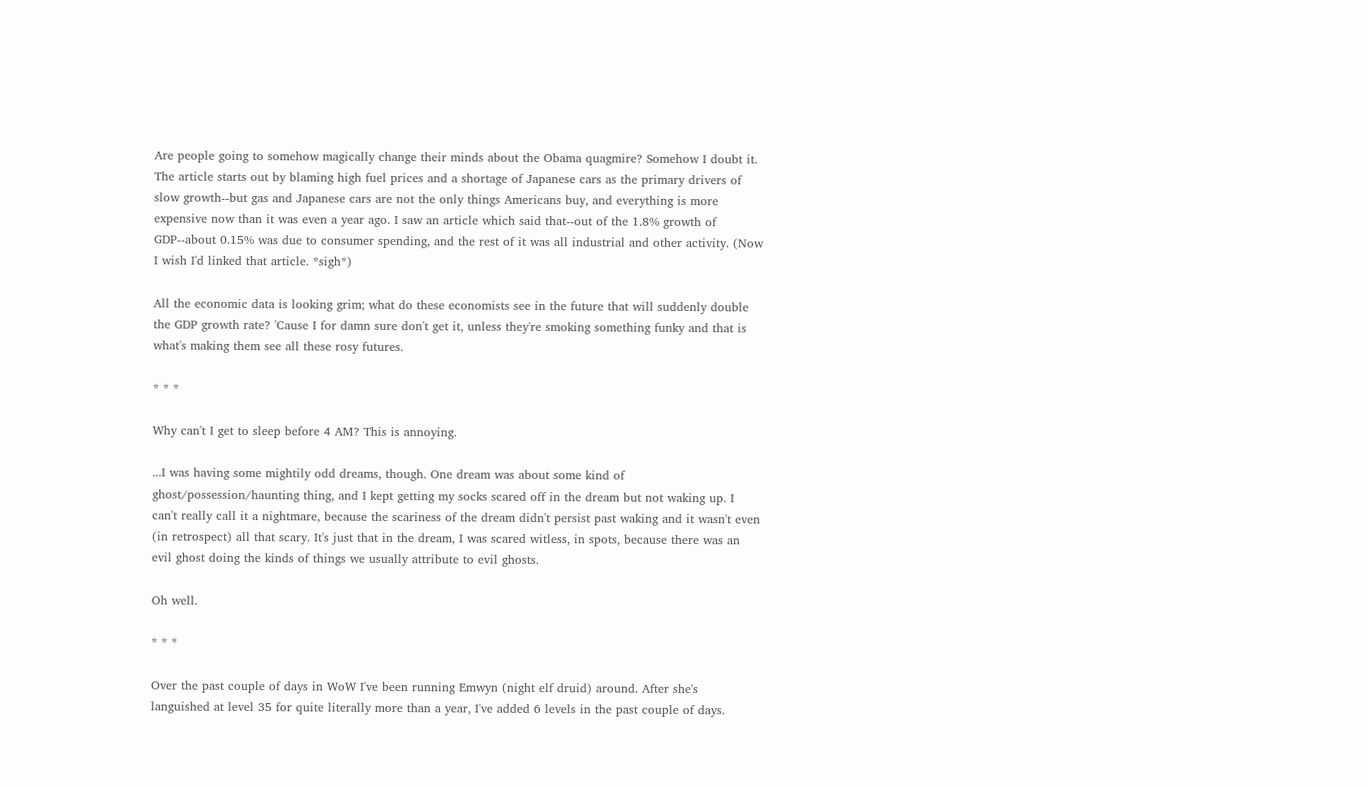Are people going to somehow magically change their minds about the Obama quagmire? Somehow I doubt it. The article starts out by blaming high fuel prices and a shortage of Japanese cars as the primary drivers of slow growth--but gas and Japanese cars are not the only things Americans buy, and everything is more expensive now than it was even a year ago. I saw an article which said that--out of the 1.8% growth of GDP--about 0.15% was due to consumer spending, and the rest of it was all industrial and other activity. (Now I wish I'd linked that article. *sigh*)

All the economic data is looking grim; what do these economists see in the future that will suddenly double the GDP growth rate? 'Cause I for damn sure don't get it, unless they're smoking something funky and that is what's making them see all these rosy futures.

* * *

Why can't I get to sleep before 4 AM? This is annoying.

...I was having some mightily odd dreams, though. One dream was about some kind of ghost/possession/haunting thing, and I kept getting my socks scared off in the dream but not waking up. I can't really call it a nightmare, because the scariness of the dream didn't persist past waking and it wasn't even (in retrospect) all that scary. It's just that in the dream, I was scared witless, in spots, because there was an evil ghost doing the kinds of things we usually attribute to evil ghosts.

Oh well.

* * *

Over the past couple of days in WoW I've been running Emwyn (night elf druid) around. After she's languished at level 35 for quite literally more than a year, I've added 6 levels in the past couple of days.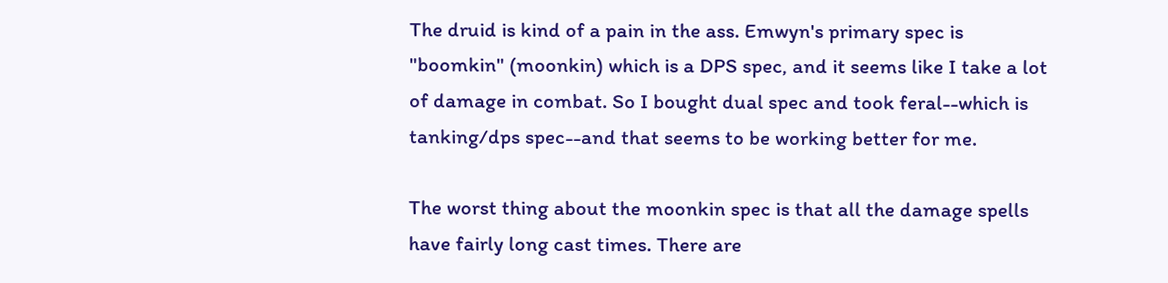The druid is kind of a pain in the ass. Emwyn's primary spec is "boomkin" (moonkin) which is a DPS spec, and it seems like I take a lot of damage in combat. So I bought dual spec and took feral--which is tanking/dps spec--and that seems to be working better for me.

The worst thing about the moonkin spec is that all the damage spells have fairly long cast times. There are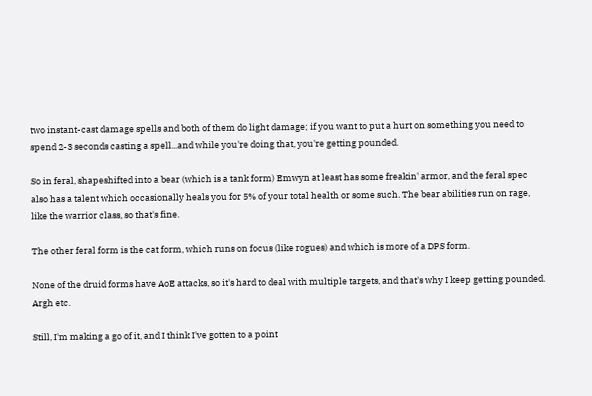two instant-cast damage spells and both of them do light damage; if you want to put a hurt on something you need to spend 2-3 seconds casting a spell...and while you're doing that, you're getting pounded.

So in feral, shapeshifted into a bear (which is a tank form) Emwyn at least has some freakin' armor, and the feral spec also has a talent which occasionally heals you for 5% of your total health or some such. The bear abilities run on rage, like the warrior class, so that's fine.

The other feral form is the cat form, which runs on focus (like rogues) and which is more of a DPS form.

None of the druid forms have AoE attacks, so it's hard to deal with multiple targets, and that's why I keep getting pounded. Argh etc.

Still, I'm making a go of it, and I think I've gotten to a point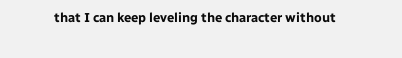that I can keep leveling the character without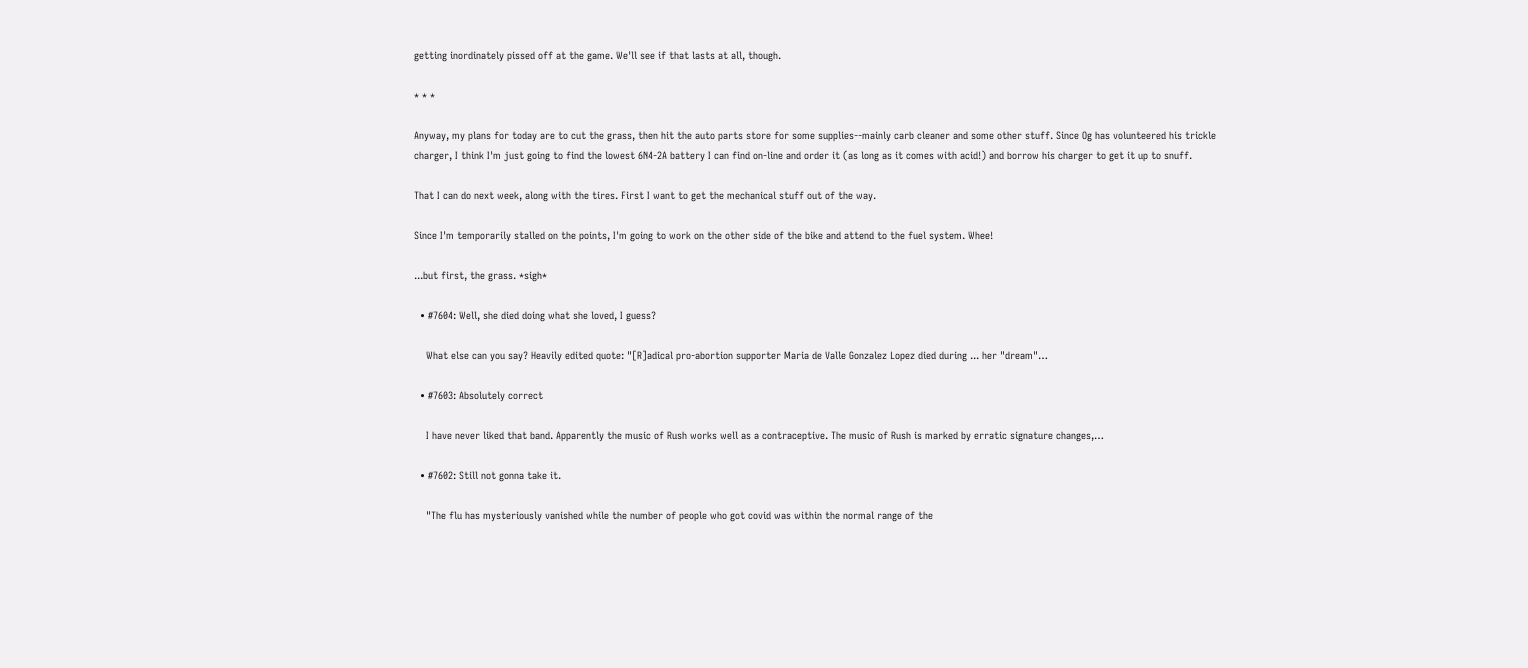getting inordinately pissed off at the game. We'll see if that lasts at all, though.

* * *

Anyway, my plans for today are to cut the grass, then hit the auto parts store for some supplies--mainly carb cleaner and some other stuff. Since Og has volunteered his trickle charger, I think I'm just going to find the lowest 6N4-2A battery I can find on-line and order it (as long as it comes with acid!) and borrow his charger to get it up to snuff.

That I can do next week, along with the tires. First I want to get the mechanical stuff out of the way.

Since I'm temporarily stalled on the points, I'm going to work on the other side of the bike and attend to the fuel system. Whee!

...but first, the grass. *sigh*

  • #7604: Well, she died doing what she loved, I guess?

    What else can you say? Heavily edited quote: "[R]adical pro-abortion supporter Maria de Valle Gonzalez Lopez died during ... her "dream"…

  • #7603: Absolutely correct

    I have never liked that band. Apparently the music of Rush works well as a contraceptive. The music of Rush is marked by erratic signature changes,…

  • #7602: Still not gonna take it.

    "The flu has mysteriously vanished while the number of people who got covid was within the normal range of the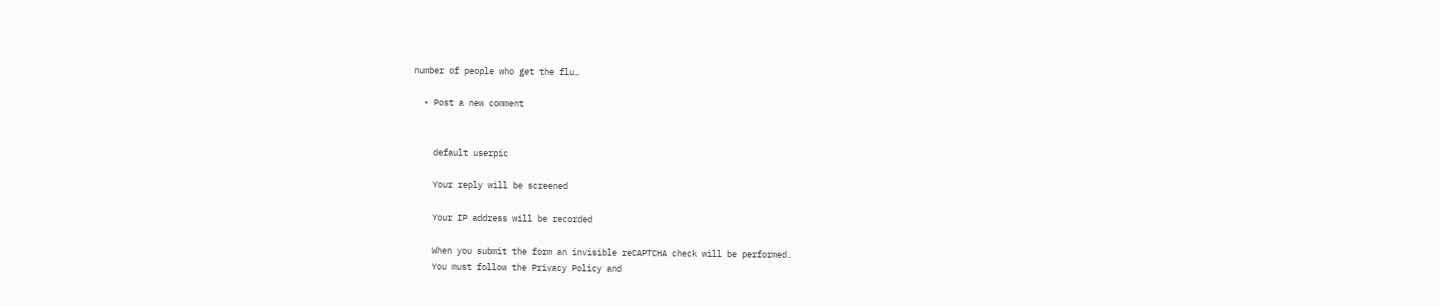number of people who get the flu…

  • Post a new comment


    default userpic

    Your reply will be screened

    Your IP address will be recorded

    When you submit the form an invisible reCAPTCHA check will be performed.
    You must follow the Privacy Policy and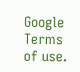Google Terms of use.